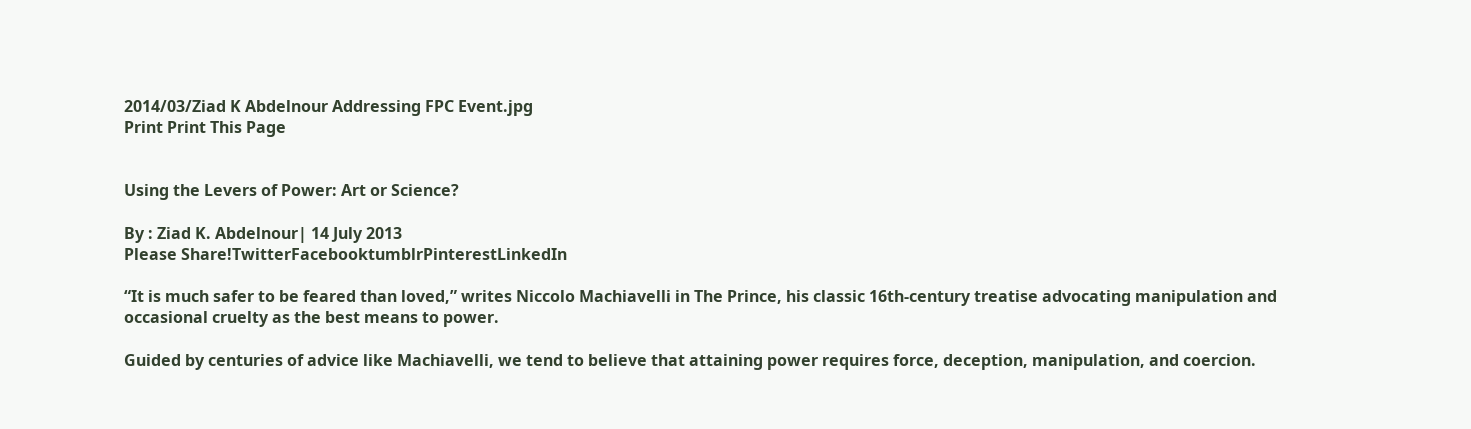2014/03/Ziad K Abdelnour Addressing FPC Event.jpg
Print Print This Page


Using the Levers of Power: Art or Science?

By : Ziad K. Abdelnour| 14 July 2013
Please Share!TwitterFacebooktumblrPinterestLinkedIn

“It is much safer to be feared than loved,” writes Niccolo Machiavelli in The Prince, his classic 16th-century treatise advocating manipulation and occasional cruelty as the best means to power.

Guided by centuries of advice like Machiavelli, we tend to believe that attaining power requires force, deception, manipulation, and coercion.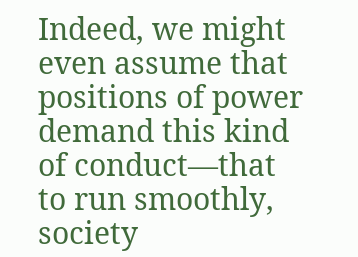Indeed, we might even assume that positions of power demand this kind of conduct—that to run smoothly, society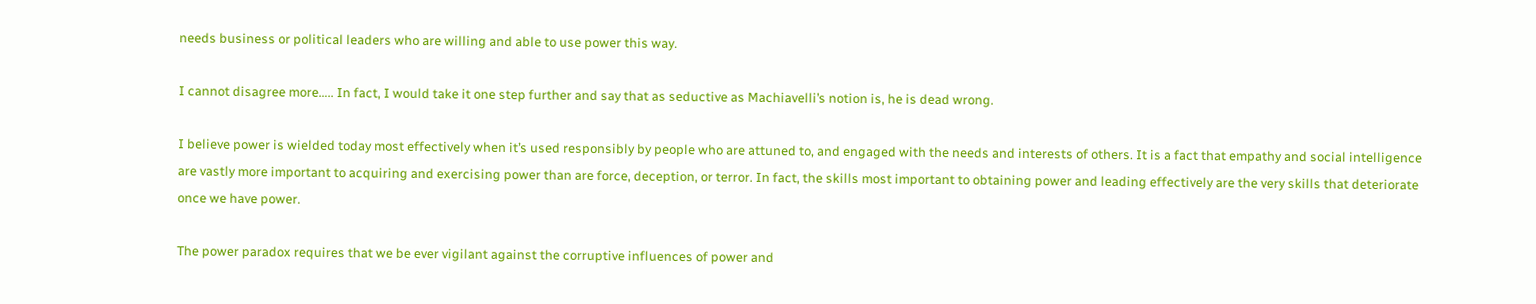needs business or political leaders who are willing and able to use power this way.

I cannot disagree more….. In fact, I would take it one step further and say that as seductive as Machiavelli’s notion is, he is dead wrong.

I believe power is wielded today most effectively when it’s used responsibly by people who are attuned to, and engaged with the needs and interests of others. It is a fact that empathy and social intelligence are vastly more important to acquiring and exercising power than are force, deception, or terror. In fact, the skills most important to obtaining power and leading effectively are the very skills that deteriorate once we have power.

The power paradox requires that we be ever vigilant against the corruptive influences of power and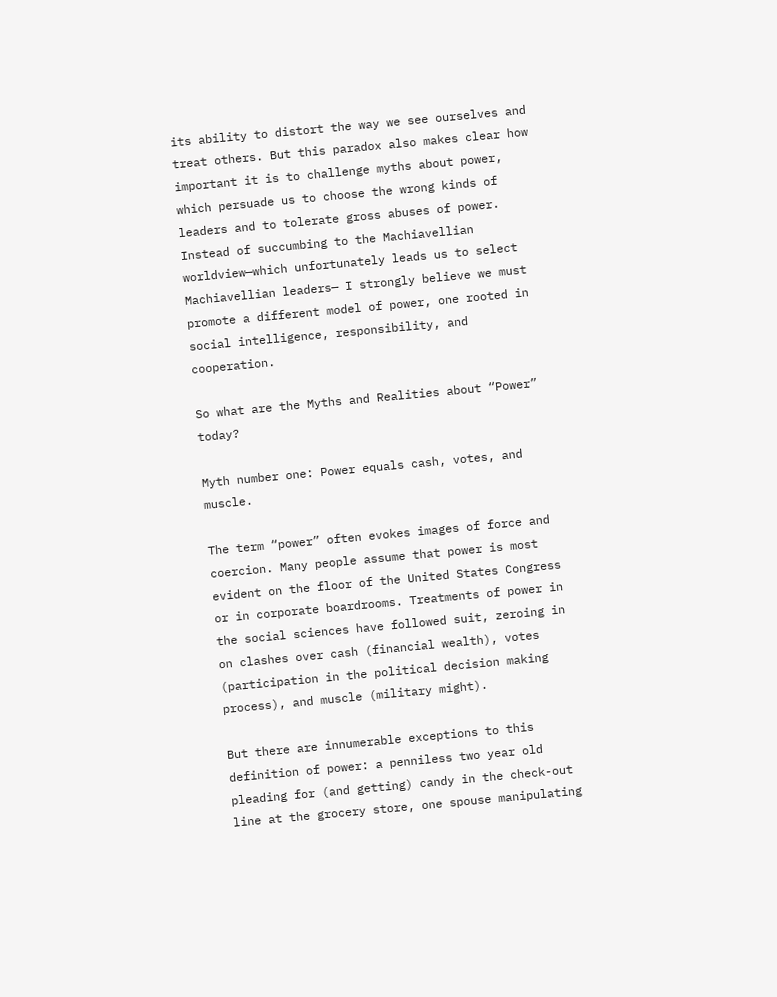its ability to distort the way we see ourselves and treat others. But this paradox also makes clear how important it is to challenge myths about power, which persuade us to choose the wrong kinds of leaders and to tolerate gross abuses of power. Instead of succumbing to the Machiavellian worldview—which unfortunately leads us to select Machiavellian leaders— I strongly believe we must promote a different model of power, one rooted in social intelligence, responsibility, and cooperation.

So what are the Myths and Realities about “Power” today?

Myth number one: Power equals cash, votes, and muscle.

The term “power” often evokes images of force and coercion. Many people assume that power is most evident on the floor of the United States Congress or in corporate boardrooms. Treatments of power in the social sciences have followed suit, zeroing in on clashes over cash (financial wealth), votes (participation in the political decision making process), and muscle (military might).

But there are innumerable exceptions to this definition of power: a penniless two year old pleading for (and getting) candy in the check-out line at the grocery store, one spouse manipulating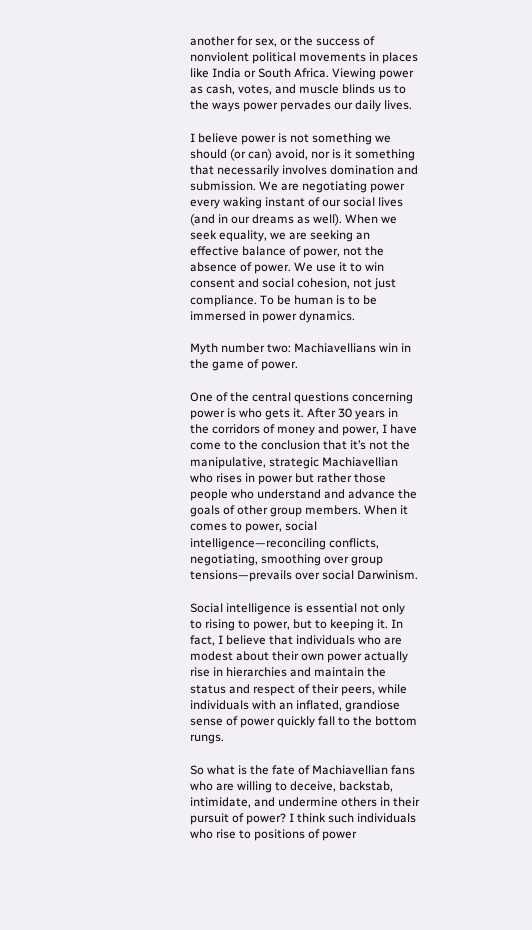another for sex, or the success of nonviolent political movements in places like India or South Africa. Viewing power as cash, votes, and muscle blinds us to the ways power pervades our daily lives.

I believe power is not something we should (or can) avoid, nor is it something that necessarily involves domination and submission. We are negotiating power every waking instant of our social lives (and in our dreams as well). When we seek equality, we are seeking an effective balance of power, not the absence of power. We use it to win consent and social cohesion, not just compliance. To be human is to be immersed in power dynamics.

Myth number two: Machiavellians win in the game of power.

One of the central questions concerning power is who gets it. After 30 years in the corridors of money and power, I have come to the conclusion that it’s not the manipulative, strategic Machiavellian who rises in power but rather those people who understand and advance the goals of other group members. When it comes to power, social intelligence—reconciling conflicts, negotiating, smoothing over group tensions—prevails over social Darwinism.

Social intelligence is essential not only to rising to power, but to keeping it. In fact, I believe that individuals who are modest about their own power actually rise in hierarchies and maintain the status and respect of their peers, while individuals with an inflated, grandiose sense of power quickly fall to the bottom rungs.

So what is the fate of Machiavellian fans who are willing to deceive, backstab, intimidate, and undermine others in their pursuit of power? I think such individuals who rise to positions of power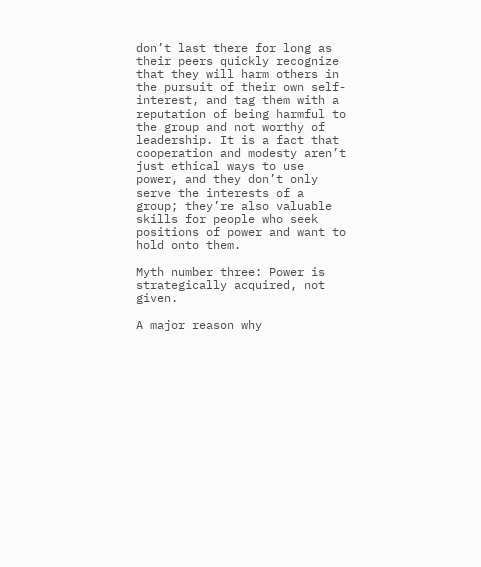don’t last there for long as their peers quickly recognize that they will harm others in the pursuit of their own self-interest, and tag them with a reputation of being harmful to the group and not worthy of leadership. It is a fact that cooperation and modesty aren’t just ethical ways to use power, and they don’t only serve the interests of a group; they’re also valuable skills for people who seek positions of power and want to hold onto them.

Myth number three: Power is strategically acquired, not given.

A major reason why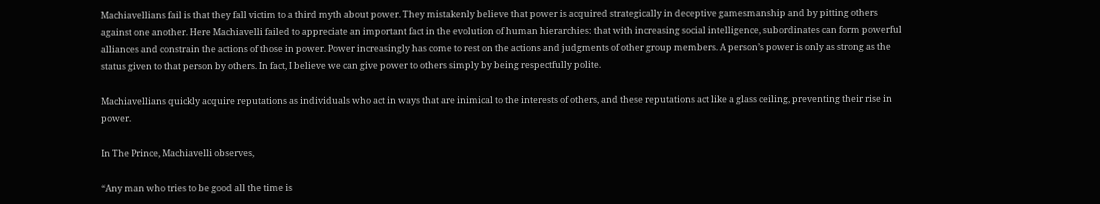Machiavellians fail is that they fall victim to a third myth about power. They mistakenly believe that power is acquired strategically in deceptive gamesmanship and by pitting others against one another. Here Machiavelli failed to appreciate an important fact in the evolution of human hierarchies: that with increasing social intelligence, subordinates can form powerful alliances and constrain the actions of those in power. Power increasingly has come to rest on the actions and judgments of other group members. A person’s power is only as strong as the status given to that person by others. In fact, I believe we can give power to others simply by being respectfully polite.

Machiavellians quickly acquire reputations as individuals who act in ways that are inimical to the interests of others, and these reputations act like a glass ceiling, preventing their rise in power.

In The Prince, Machiavelli observes,

“Any man who tries to be good all the time is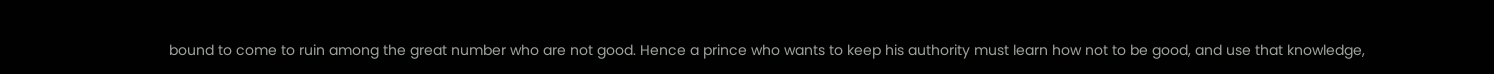bound to come to ruin among the great number who are not good. Hence a prince who wants to keep his authority must learn how not to be good, and use that knowledge,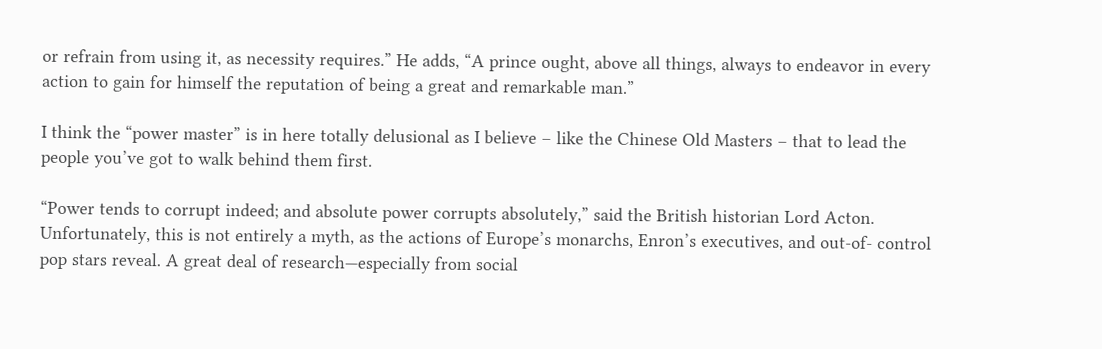or refrain from using it, as necessity requires.” He adds, “A prince ought, above all things, always to endeavor in every action to gain for himself the reputation of being a great and remarkable man.”

I think the “power master” is in here totally delusional as I believe – like the Chinese Old Masters – that to lead the people you’ve got to walk behind them first.

“Power tends to corrupt indeed; and absolute power corrupts absolutely,” said the British historian Lord Acton. Unfortunately, this is not entirely a myth, as the actions of Europe’s monarchs, Enron’s executives, and out-of- control pop stars reveal. A great deal of research—especially from social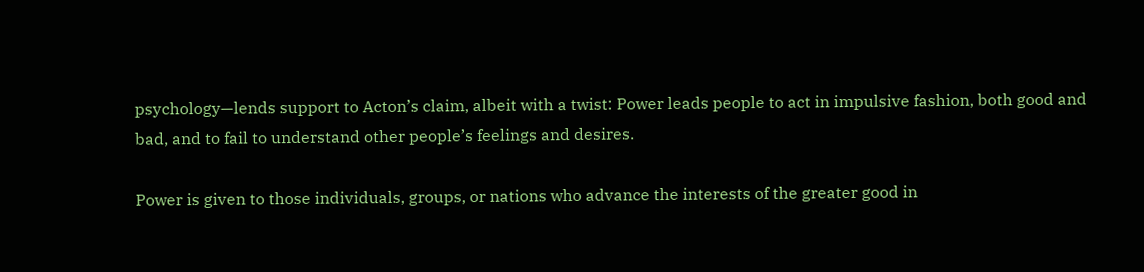psychology—lends support to Acton’s claim, albeit with a twist: Power leads people to act in impulsive fashion, both good and bad, and to fail to understand other people’s feelings and desires.

Power is given to those individuals, groups, or nations who advance the interests of the greater good in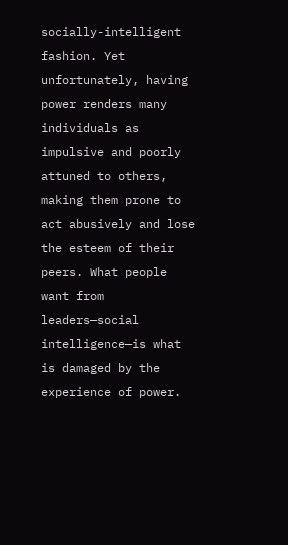socially-intelligent fashion. Yet unfortunately, having power renders many individuals as impulsive and poorly attuned to others, making them prone to act abusively and lose the esteem of their peers. What people want from leaders—social intelligence—is what is damaged by the experience of power.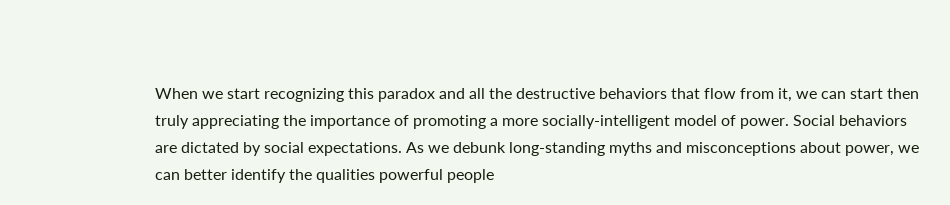When we start recognizing this paradox and all the destructive behaviors that flow from it, we can start then truly appreciating the importance of promoting a more socially-intelligent model of power. Social behaviors are dictated by social expectations. As we debunk long-standing myths and misconceptions about power, we can better identify the qualities powerful people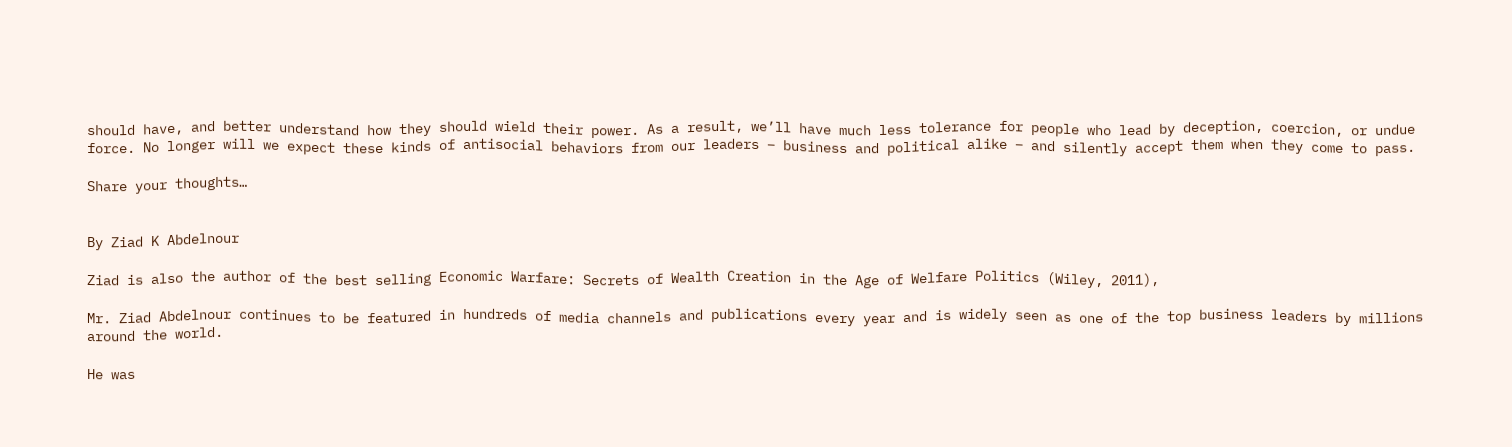should have, and better understand how they should wield their power. As a result, we’ll have much less tolerance for people who lead by deception, coercion, or undue force. No longer will we expect these kinds of antisocial behaviors from our leaders – business and political alike – and silently accept them when they come to pass.

Share your thoughts…


By Ziad K Abdelnour

Ziad is also the author of the best selling Economic Warfare: Secrets of Wealth Creation in the Age of Welfare Politics (Wiley, 2011),

Mr. Ziad Abdelnour continues to be featured in hundreds of media channels and publications every year and is widely seen as one of the top business leaders by millions around the world.

He was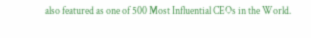also featured as one of 500 Most Influential CEOs in the World.